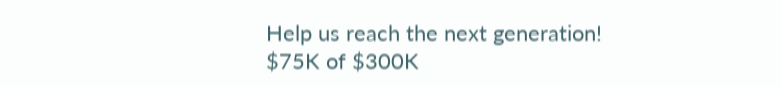Help us reach the next generation!
$75K of $300K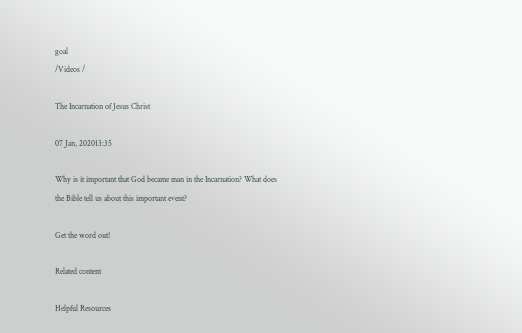goal
/Videos /

The Incarnation of Jesus Christ

07 Jan, 202013:35

Why is it important that God became man in the Incarnation? What does the Bible tell us about this important event?

Get the word out!

Related content

Helpful Resources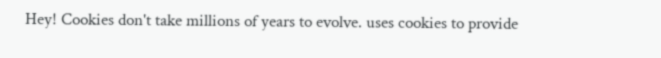Hey! Cookies don't take millions of years to evolve. uses cookies to provide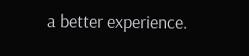a better experience.